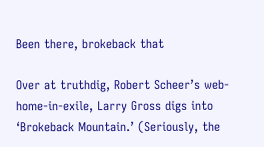Been there, brokeback that

Over at truthdig, Robert Scheer’s web-home-in-exile, Larry Gross digs into ‘Brokeback Mountain.’ (Seriously, the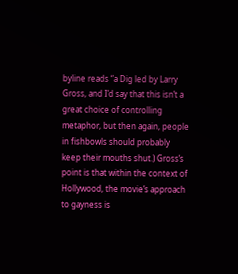byline reads “a Dig led by Larry Gross, and I’d say that this isn’t a great choice of controlling metaphor, but then again, people in fishbowls should probably keep their mouths shut.) Gross’s point is that within the context of Hollywood, the movie’s approach to gayness is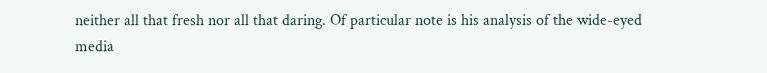neither all that fresh nor all that daring. Of particular note is his analysis of the wide-eyed media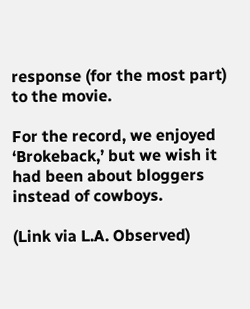response (for the most part) to the movie.

For the record, we enjoyed ‘Brokeback,’ but we wish it had been about bloggers instead of cowboys.

(Link via L.A. Observed)